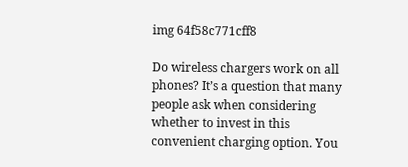img 64f58c771cff8

Do wireless chargers work on all phones? It’s a question that many people ask when considering whether to invest in this convenient charging option. You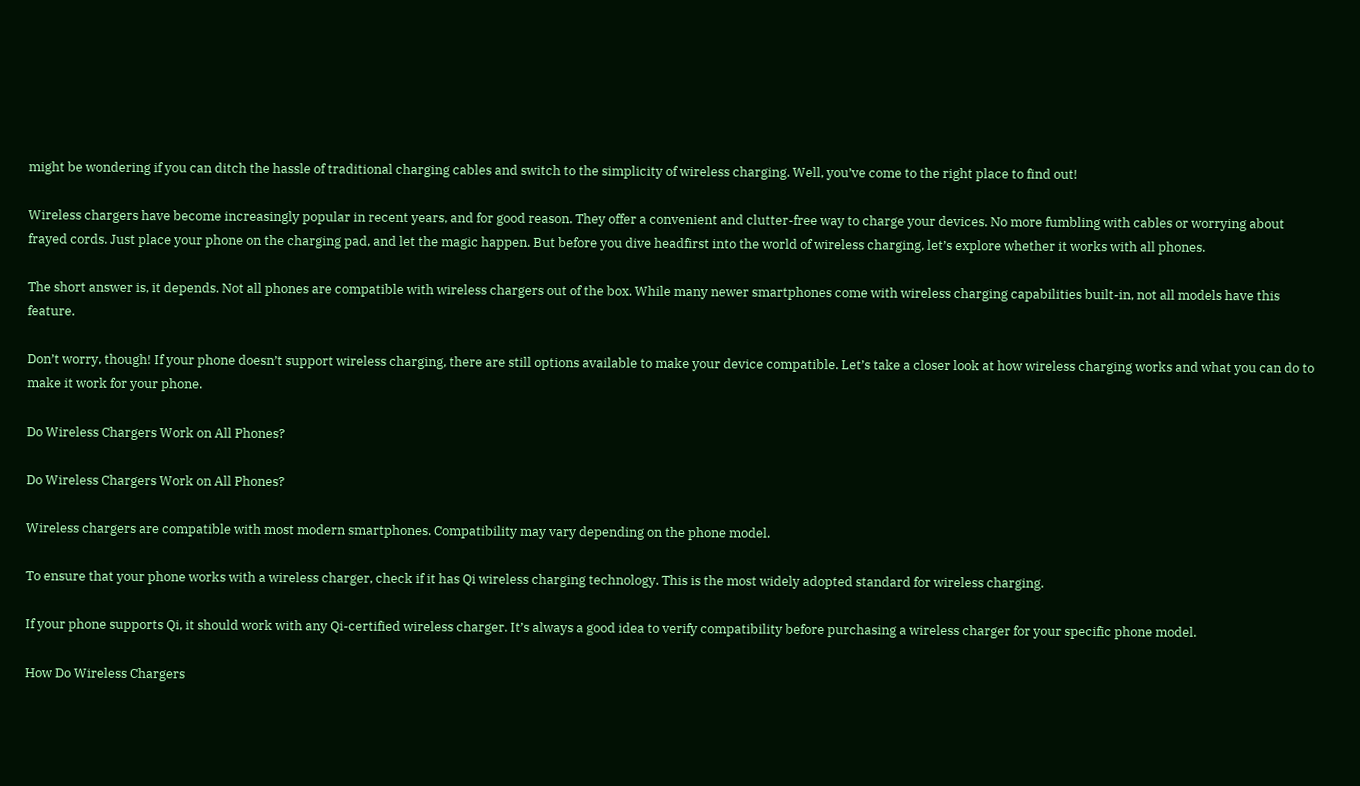might be wondering if you can ditch the hassle of traditional charging cables and switch to the simplicity of wireless charging. Well, you’ve come to the right place to find out!

Wireless chargers have become increasingly popular in recent years, and for good reason. They offer a convenient and clutter-free way to charge your devices. No more fumbling with cables or worrying about frayed cords. Just place your phone on the charging pad, and let the magic happen. But before you dive headfirst into the world of wireless charging, let’s explore whether it works with all phones.

The short answer is, it depends. Not all phones are compatible with wireless chargers out of the box. While many newer smartphones come with wireless charging capabilities built-in, not all models have this feature.

Don’t worry, though! If your phone doesn’t support wireless charging, there are still options available to make your device compatible. Let’s take a closer look at how wireless charging works and what you can do to make it work for your phone.

Do Wireless Chargers Work on All Phones?

Do Wireless Chargers Work on All Phones?

Wireless chargers are compatible with most modern smartphones. Compatibility may vary depending on the phone model.

To ensure that your phone works with a wireless charger, check if it has Qi wireless charging technology. This is the most widely adopted standard for wireless charging.

If your phone supports Qi, it should work with any Qi-certified wireless charger. It’s always a good idea to verify compatibility before purchasing a wireless charger for your specific phone model.

How Do Wireless Chargers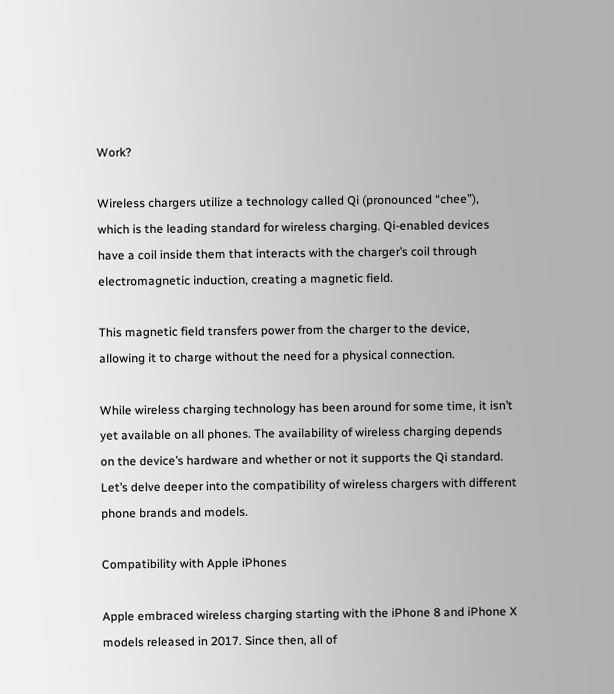Work?

Wireless chargers utilize a technology called Qi (pronounced “chee”), which is the leading standard for wireless charging. Qi-enabled devices have a coil inside them that interacts with the charger’s coil through electromagnetic induction, creating a magnetic field.

This magnetic field transfers power from the charger to the device, allowing it to charge without the need for a physical connection.

While wireless charging technology has been around for some time, it isn’t yet available on all phones. The availability of wireless charging depends on the device’s hardware and whether or not it supports the Qi standard. Let’s delve deeper into the compatibility of wireless chargers with different phone brands and models.

Compatibility with Apple iPhones

Apple embraced wireless charging starting with the iPhone 8 and iPhone X models released in 2017. Since then, all of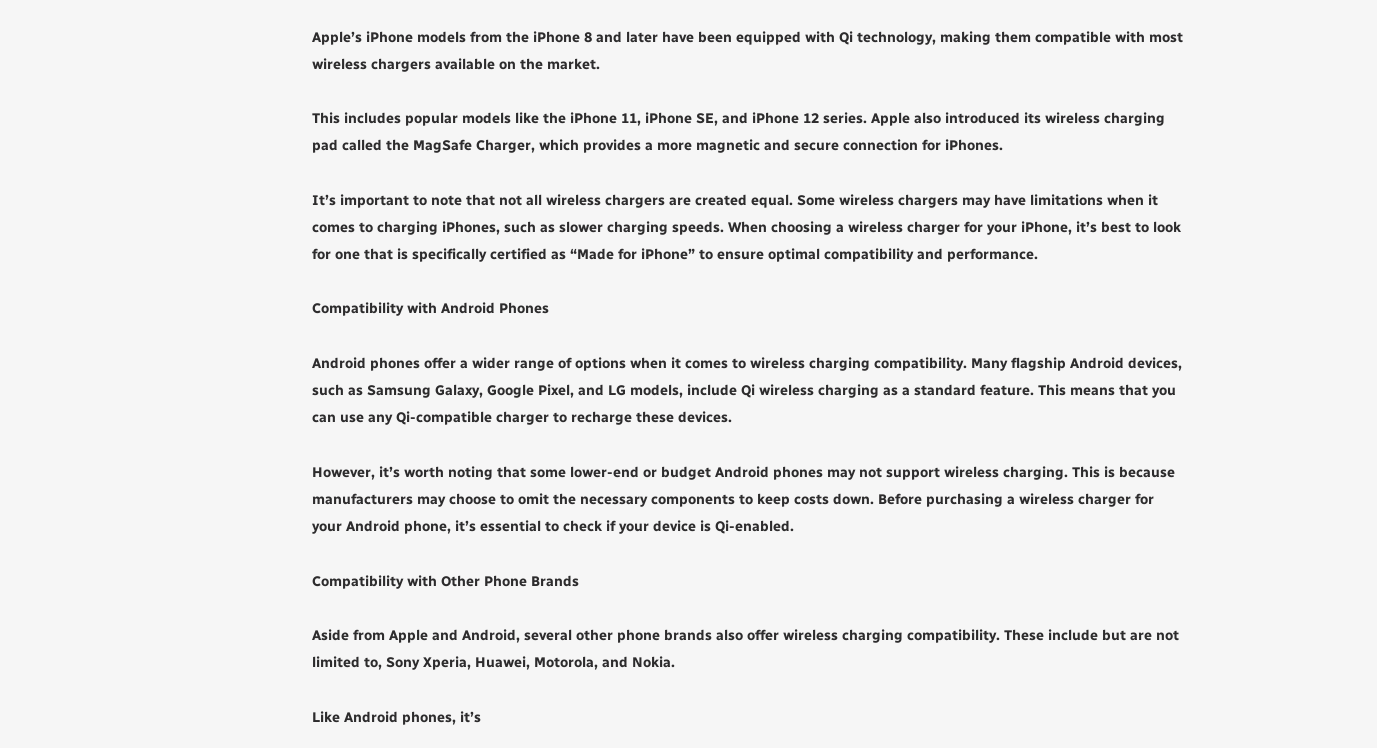Apple’s iPhone models from the iPhone 8 and later have been equipped with Qi technology, making them compatible with most wireless chargers available on the market.

This includes popular models like the iPhone 11, iPhone SE, and iPhone 12 series. Apple also introduced its wireless charging pad called the MagSafe Charger, which provides a more magnetic and secure connection for iPhones.

It’s important to note that not all wireless chargers are created equal. Some wireless chargers may have limitations when it comes to charging iPhones, such as slower charging speeds. When choosing a wireless charger for your iPhone, it’s best to look for one that is specifically certified as “Made for iPhone” to ensure optimal compatibility and performance.

Compatibility with Android Phones

Android phones offer a wider range of options when it comes to wireless charging compatibility. Many flagship Android devices, such as Samsung Galaxy, Google Pixel, and LG models, include Qi wireless charging as a standard feature. This means that you can use any Qi-compatible charger to recharge these devices.

However, it’s worth noting that some lower-end or budget Android phones may not support wireless charging. This is because manufacturers may choose to omit the necessary components to keep costs down. Before purchasing a wireless charger for your Android phone, it’s essential to check if your device is Qi-enabled.

Compatibility with Other Phone Brands

Aside from Apple and Android, several other phone brands also offer wireless charging compatibility. These include but are not limited to, Sony Xperia, Huawei, Motorola, and Nokia.

Like Android phones, it’s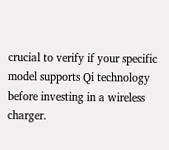crucial to verify if your specific model supports Qi technology before investing in a wireless charger.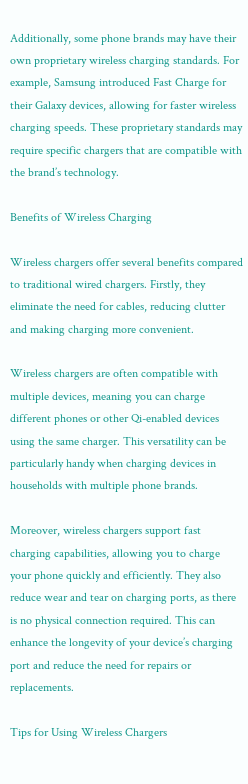Additionally, some phone brands may have their own proprietary wireless charging standards. For example, Samsung introduced Fast Charge for their Galaxy devices, allowing for faster wireless charging speeds. These proprietary standards may require specific chargers that are compatible with the brand’s technology.

Benefits of Wireless Charging

Wireless chargers offer several benefits compared to traditional wired chargers. Firstly, they eliminate the need for cables, reducing clutter and making charging more convenient.

Wireless chargers are often compatible with multiple devices, meaning you can charge different phones or other Qi-enabled devices using the same charger. This versatility can be particularly handy when charging devices in households with multiple phone brands.

Moreover, wireless chargers support fast charging capabilities, allowing you to charge your phone quickly and efficiently. They also reduce wear and tear on charging ports, as there is no physical connection required. This can enhance the longevity of your device’s charging port and reduce the need for repairs or replacements.

Tips for Using Wireless Chargers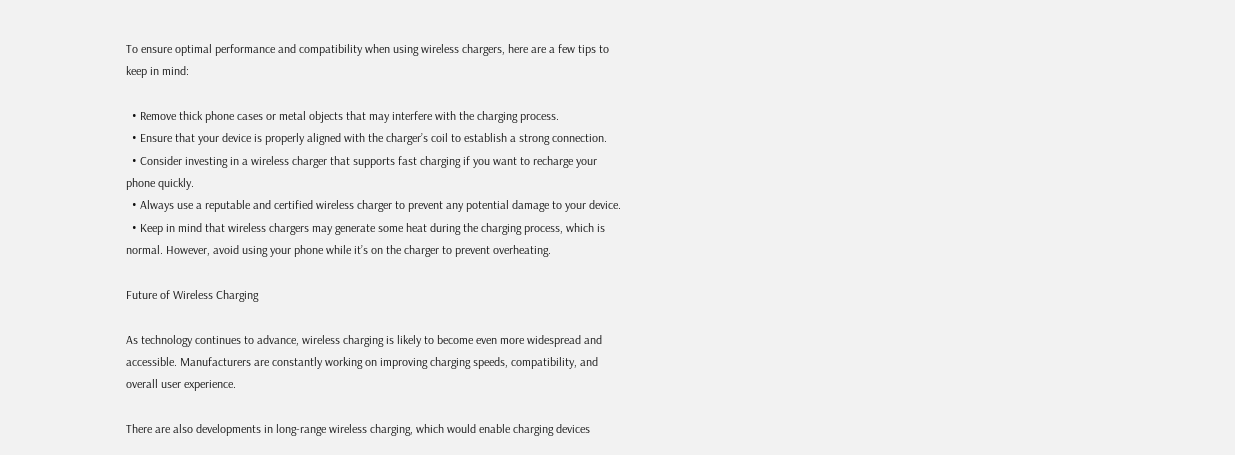To ensure optimal performance and compatibility when using wireless chargers, here are a few tips to keep in mind:

  • Remove thick phone cases or metal objects that may interfere with the charging process.
  • Ensure that your device is properly aligned with the charger’s coil to establish a strong connection.
  • Consider investing in a wireless charger that supports fast charging if you want to recharge your phone quickly.
  • Always use a reputable and certified wireless charger to prevent any potential damage to your device.
  • Keep in mind that wireless chargers may generate some heat during the charging process, which is normal. However, avoid using your phone while it’s on the charger to prevent overheating.

Future of Wireless Charging

As technology continues to advance, wireless charging is likely to become even more widespread and accessible. Manufacturers are constantly working on improving charging speeds, compatibility, and overall user experience.

There are also developments in long-range wireless charging, which would enable charging devices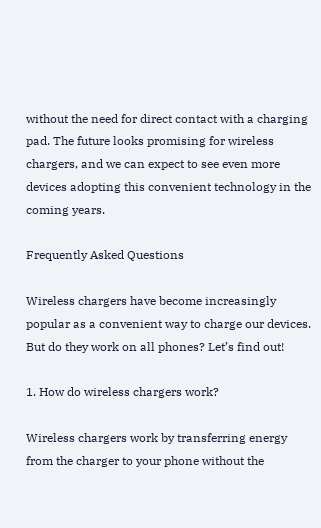without the need for direct contact with a charging pad. The future looks promising for wireless chargers, and we can expect to see even more devices adopting this convenient technology in the coming years.

Frequently Asked Questions

Wireless chargers have become increasingly popular as a convenient way to charge our devices. But do they work on all phones? Let’s find out!

1. How do wireless chargers work?

Wireless chargers work by transferring energy from the charger to your phone without the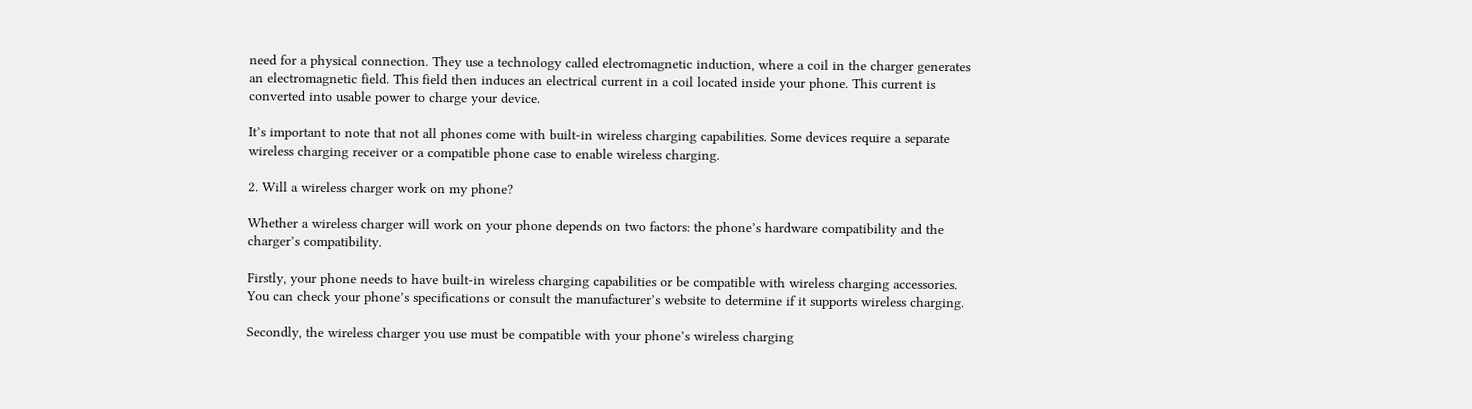need for a physical connection. They use a technology called electromagnetic induction, where a coil in the charger generates an electromagnetic field. This field then induces an electrical current in a coil located inside your phone. This current is converted into usable power to charge your device.

It’s important to note that not all phones come with built-in wireless charging capabilities. Some devices require a separate wireless charging receiver or a compatible phone case to enable wireless charging.

2. Will a wireless charger work on my phone?

Whether a wireless charger will work on your phone depends on two factors: the phone’s hardware compatibility and the charger’s compatibility.

Firstly, your phone needs to have built-in wireless charging capabilities or be compatible with wireless charging accessories. You can check your phone’s specifications or consult the manufacturer’s website to determine if it supports wireless charging.

Secondly, the wireless charger you use must be compatible with your phone’s wireless charging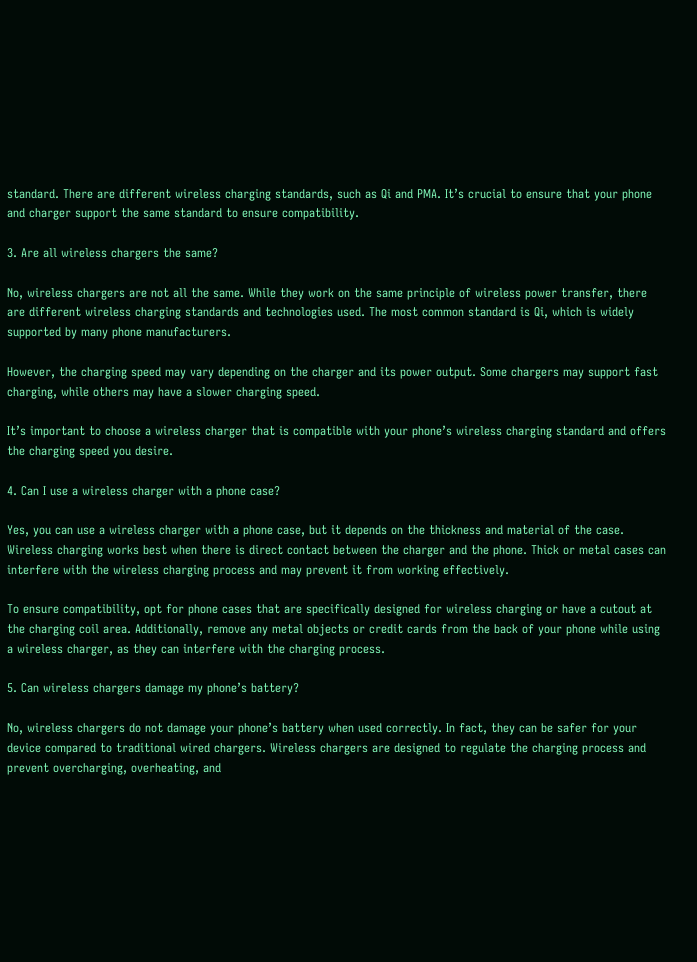standard. There are different wireless charging standards, such as Qi and PMA. It’s crucial to ensure that your phone and charger support the same standard to ensure compatibility.

3. Are all wireless chargers the same?

No, wireless chargers are not all the same. While they work on the same principle of wireless power transfer, there are different wireless charging standards and technologies used. The most common standard is Qi, which is widely supported by many phone manufacturers.

However, the charging speed may vary depending on the charger and its power output. Some chargers may support fast charging, while others may have a slower charging speed.

It’s important to choose a wireless charger that is compatible with your phone’s wireless charging standard and offers the charging speed you desire.

4. Can I use a wireless charger with a phone case?

Yes, you can use a wireless charger with a phone case, but it depends on the thickness and material of the case. Wireless charging works best when there is direct contact between the charger and the phone. Thick or metal cases can interfere with the wireless charging process and may prevent it from working effectively.

To ensure compatibility, opt for phone cases that are specifically designed for wireless charging or have a cutout at the charging coil area. Additionally, remove any metal objects or credit cards from the back of your phone while using a wireless charger, as they can interfere with the charging process.

5. Can wireless chargers damage my phone’s battery?

No, wireless chargers do not damage your phone’s battery when used correctly. In fact, they can be safer for your device compared to traditional wired chargers. Wireless chargers are designed to regulate the charging process and prevent overcharging, overheating, and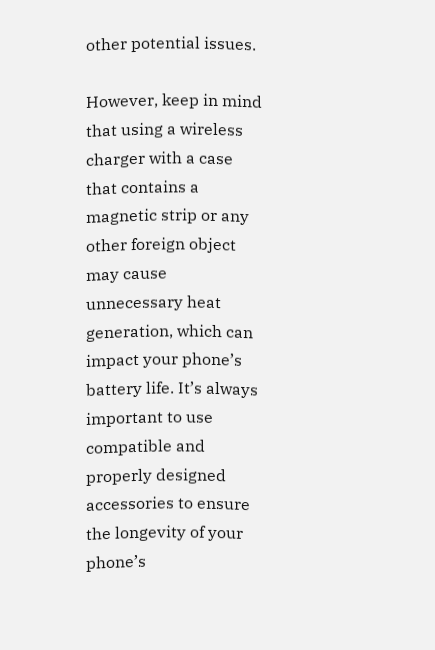other potential issues.

However, keep in mind that using a wireless charger with a case that contains a magnetic strip or any other foreign object may cause unnecessary heat generation, which can impact your phone’s battery life. It’s always important to use compatible and properly designed accessories to ensure the longevity of your phone’s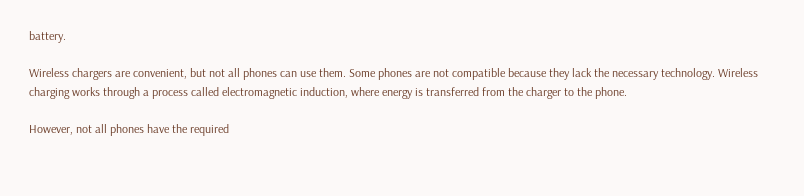battery.

Wireless chargers are convenient, but not all phones can use them. Some phones are not compatible because they lack the necessary technology. Wireless charging works through a process called electromagnetic induction, where energy is transferred from the charger to the phone.

However, not all phones have the required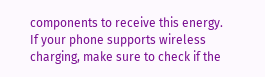components to receive this energy. If your phone supports wireless charging, make sure to check if the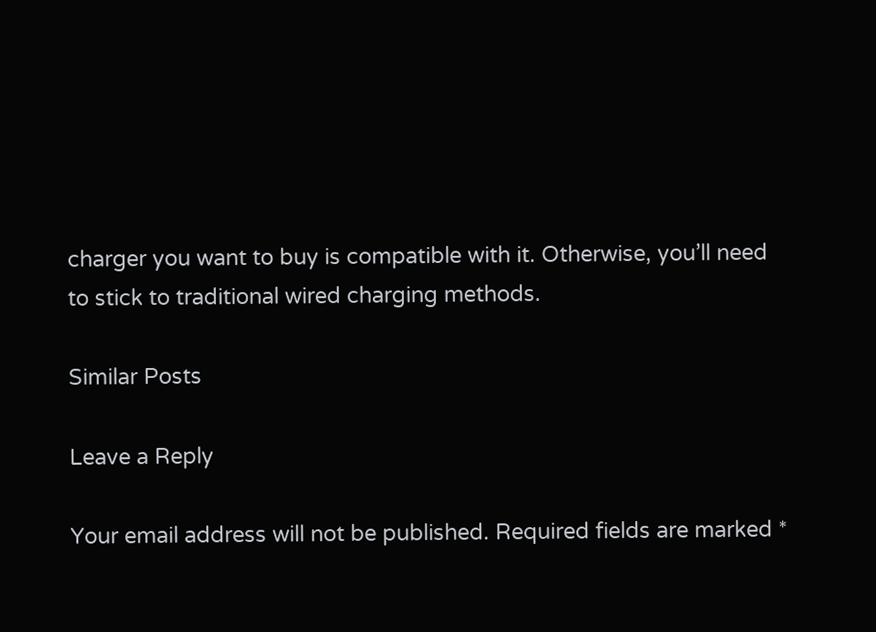charger you want to buy is compatible with it. Otherwise, you’ll need to stick to traditional wired charging methods.

Similar Posts

Leave a Reply

Your email address will not be published. Required fields are marked *